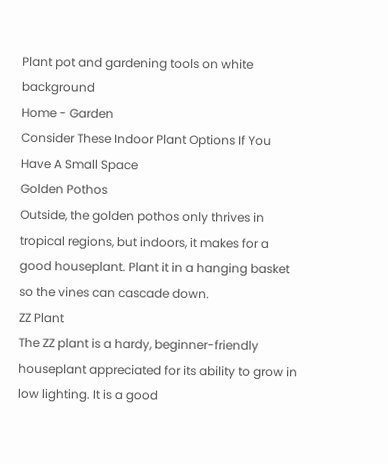Plant pot and gardening tools on white background
Home - Garden
Consider These Indoor Plant Options If You Have A Small Space
Golden Pothos
Outside, the golden pothos only thrives in tropical regions, but indoors, it makes for a good houseplant. Plant it in a hanging basket so the vines can cascade down.
ZZ Plant
The ZZ plant is a hardy, beginner-friendly houseplant appreciated for its ability to grow in low lighting. It is a good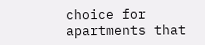choice for apartments that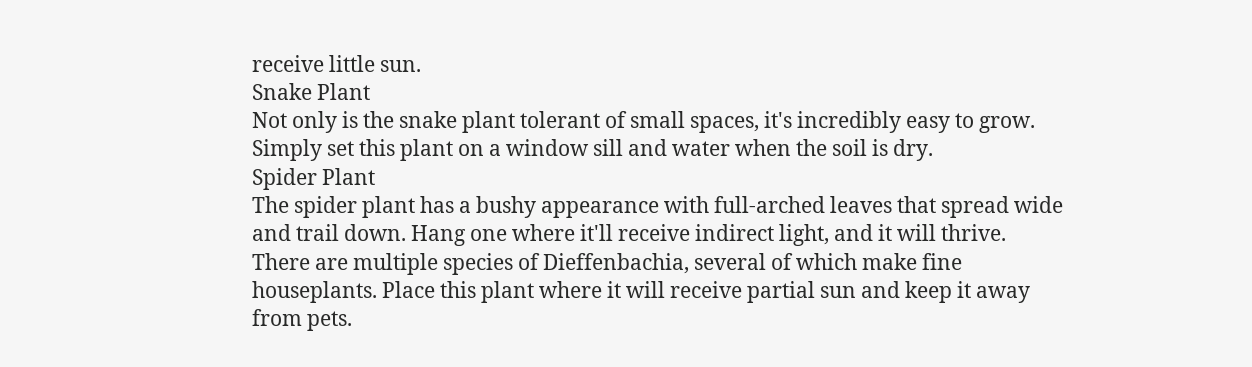receive little sun.
Snake Plant
Not only is the snake plant tolerant of small spaces, it's incredibly easy to grow. Simply set this plant on a window sill and water when the soil is dry.
Spider Plant
The spider plant has a bushy appearance with full-arched leaves that spread wide and trail down. Hang one where it'll receive indirect light, and it will thrive.
There are multiple species of Dieffenbachia, several of which make fine houseplants. Place this plant where it will receive partial sun and keep it away from pets.